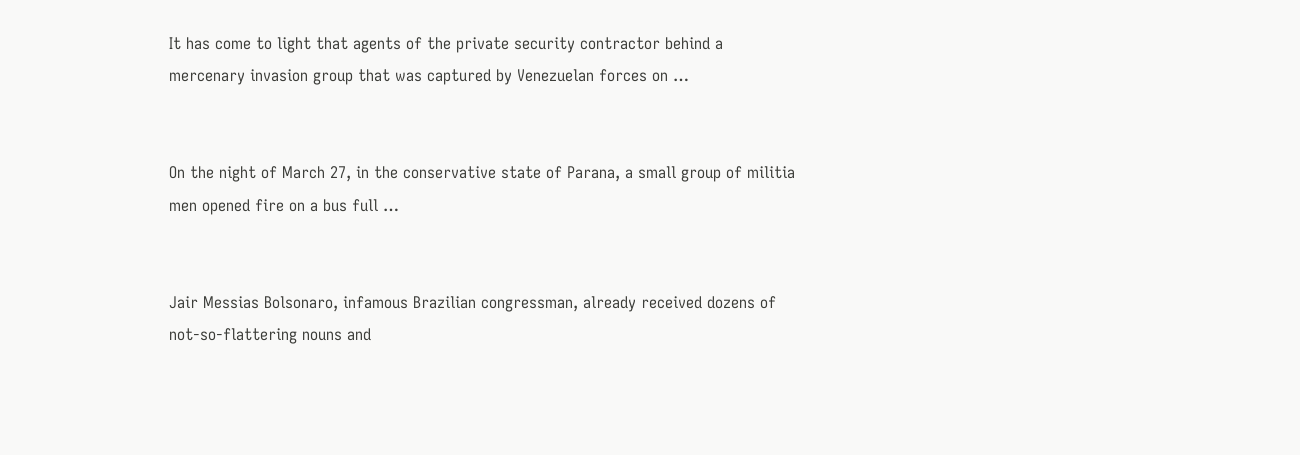It has come to light that agents of the private security contractor behind a mercenary invasion group that was captured by Venezuelan forces on …


On the night of March 27, in the conservative state of Parana, a small group of militia men opened fire on a bus full …


Jair Messias Bolsonaro, infamous Brazilian congressman, already received dozens of not-so-flattering nouns and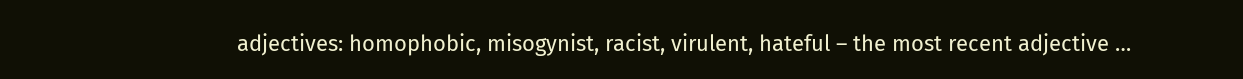adjectives: homophobic, misogynist, racist, virulent, hateful – the most recent adjective …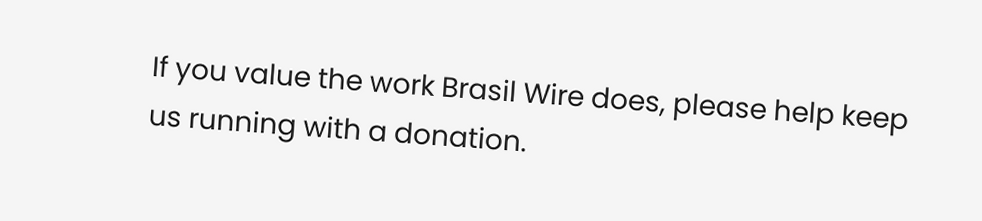If you value the work Brasil Wire does, please help keep us running with a donation.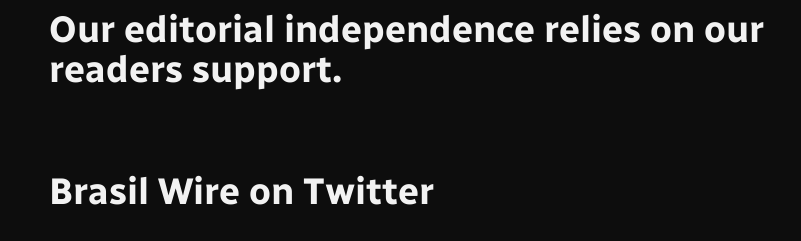Our editorial independence relies on our readers support.


Brasil Wire on Twitter